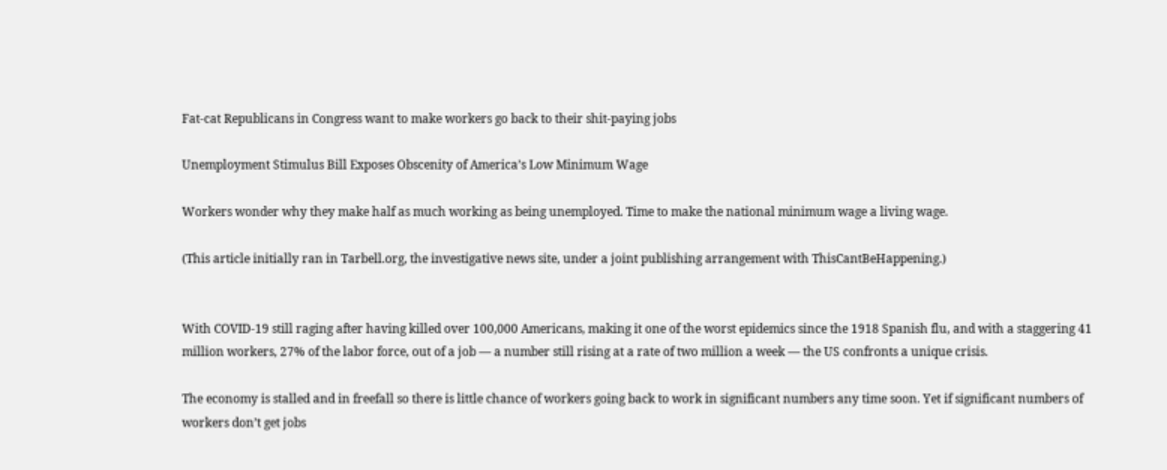Fat-cat Republicans in Congress want to make workers go back to their shit-paying jobs

Unemployment Stimulus Bill Exposes Obscenity of America’s Low Minimum Wage

Workers wonder why they make half as much working as being unemployed. Time to make the national minimum wage a living wage.

(This article initially ran in Tarbell.org, the investigative news site, under a joint publishing arrangement with ThisCantBeHappening.)


With COVID-19 still raging after having killed over 100,000 Americans, making it one of the worst epidemics since the 1918 Spanish flu, and with a staggering 41 million workers, 27% of the labor force, out of a job — a number still rising at a rate of two million a week — the US confronts a unique crisis.

The economy is stalled and in freefall so there is little chance of workers going back to work in significant numbers any time soon. Yet if significant numbers of workers don’t get jobs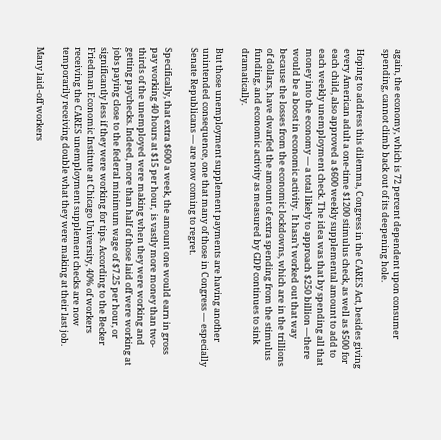again, the economy, which is 72 percent dependent upon consumer spending, cannot climb back out of its deepening hole.

Hoping to address this dilemma, Congress in the CARES Act, besides giving every American adult a one-time $1200 stimulus check, as well as $500 for each child, also approved a $600 weekly supplemental amount to add to each weekly unemployment check. The idea was that by spending all that money into the economy — a total likely to approach $250 billion —there would be a boost in economic activity.  It hasn’t worked out that way because the losses from the economic lockdowns, which are in the trillions of dollars, have dwarfed the amount of extra spending from the stimulus funding, and economic activity as measured by GDP continues to sink dramatically.

But those unemployment supplement payments are having another unintended consequence, one that many of those in Congress — especially Senate Republicans — are now coming to regret.

Specifically, that extra $600 a week, the amount one would earn in gross pay working 40 hours at $15 per hour,  is vastly more money than two-thirds of the unemployed were making when they were working and getting paychecks. Indeed, more than half of those laid off were working at jobs paying close to the federal minimum wage of $7.25 per hour, or significantly less if they were working for tips. According to the Becker Friedman Economic Institute at Chicago University, 40% of workers receiving the CARES unemployment supplement checks are now temporarily receiving double what they were making at their last job.

Many laid-off workers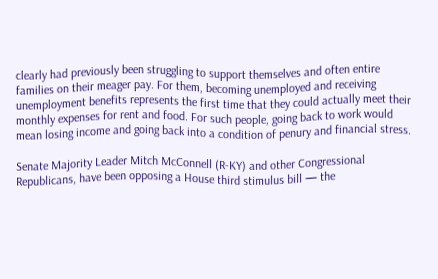clearly had previously been struggling to support themselves and often entire families on their meager pay. For them, becoming unemployed and receiving unemployment benefits represents the first time that they could actually meet their monthly expenses for rent and food. For such people, going back to work would mean losing income and going back into a condition of penury and financial stress.

Senate Majority Leader Mitch McConnell (R-KY) and other Congressional Republicans, have been opposing a House third stimulus bill — the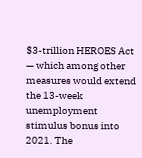$3-trillion HEROES Act — which among other measures would extend the 13-week unemployment stimulus bonus into 2021. The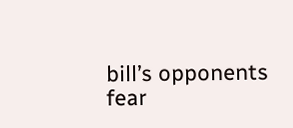bill’s opponents fear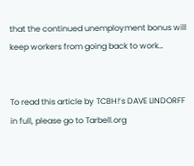that the continued unemployment bonus will keep workers from going back to work…


To read this article by TCBH!’s DAVE LINDORFF in full, please go to Tarbell.org